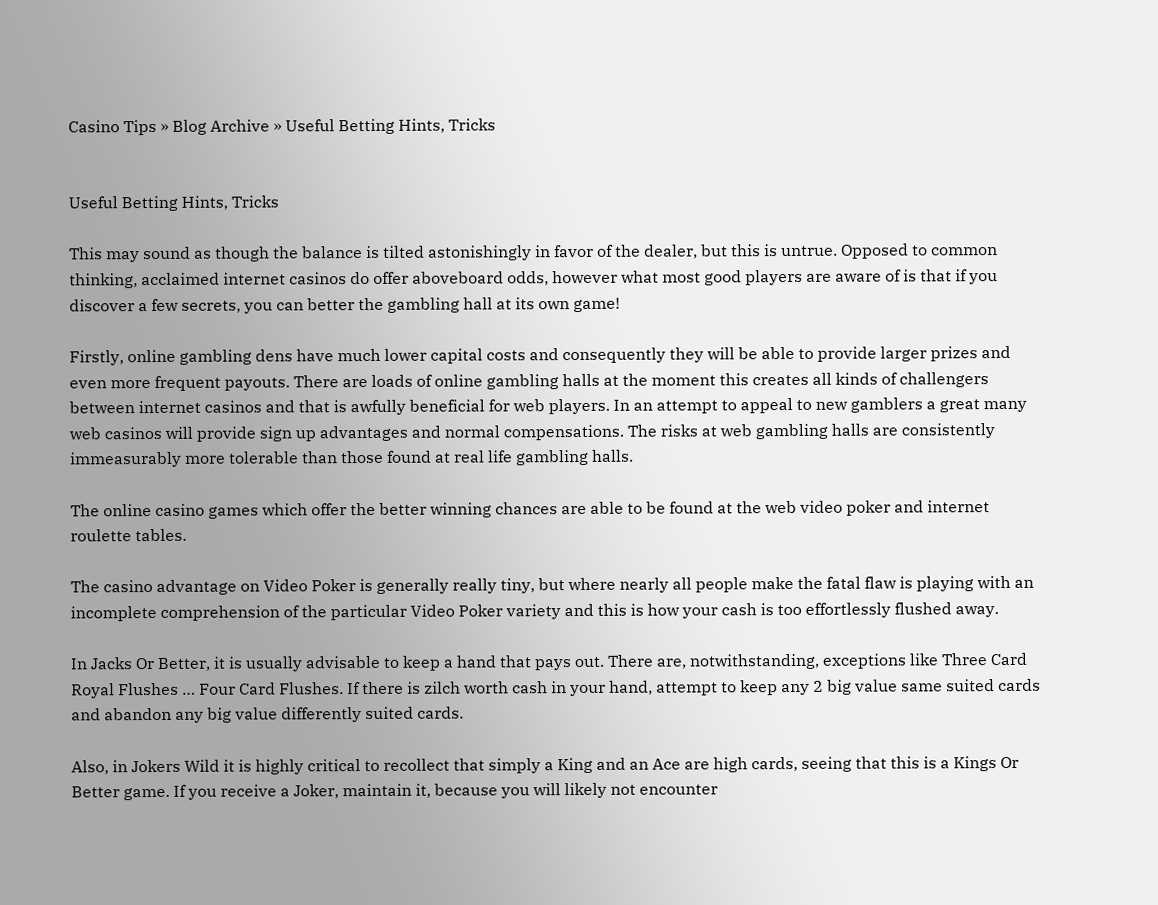Casino Tips » Blog Archive » Useful Betting Hints, Tricks


Useful Betting Hints, Tricks

This may sound as though the balance is tilted astonishingly in favor of the dealer, but this is untrue. Opposed to common thinking, acclaimed internet casinos do offer aboveboard odds, however what most good players are aware of is that if you discover a few secrets, you can better the gambling hall at its own game!

Firstly, online gambling dens have much lower capital costs and consequently they will be able to provide larger prizes and even more frequent payouts. There are loads of online gambling halls at the moment this creates all kinds of challengers between internet casinos and that is awfully beneficial for web players. In an attempt to appeal to new gamblers a great many web casinos will provide sign up advantages and normal compensations. The risks at web gambling halls are consistently immeasurably more tolerable than those found at real life gambling halls.

The online casino games which offer the better winning chances are able to be found at the web video poker and internet roulette tables.

The casino advantage on Video Poker is generally really tiny, but where nearly all people make the fatal flaw is playing with an incomplete comprehension of the particular Video Poker variety and this is how your cash is too effortlessly flushed away.

In Jacks Or Better, it is usually advisable to keep a hand that pays out. There are, notwithstanding, exceptions like Three Card Royal Flushes … Four Card Flushes. If there is zilch worth cash in your hand, attempt to keep any 2 big value same suited cards and abandon any big value differently suited cards.

Also, in Jokers Wild it is highly critical to recollect that simply a King and an Ace are high cards, seeing that this is a Kings Or Better game. If you receive a Joker, maintain it, because you will likely not encounter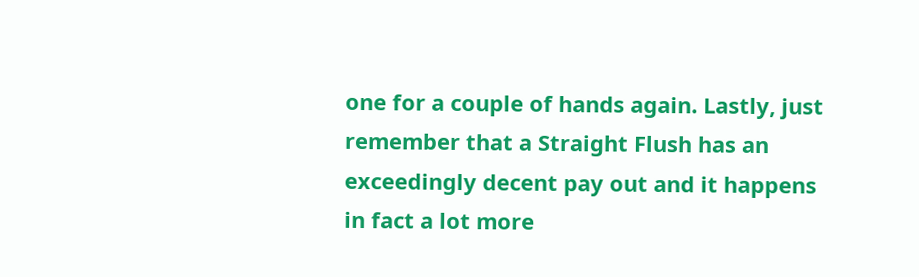one for a couple of hands again. Lastly, just remember that a Straight Flush has an exceedingly decent pay out and it happens in fact a lot more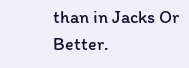than in Jacks Or Better.